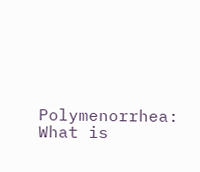Polymenorrhea: What is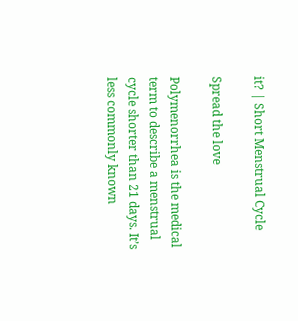it? | Short Menstrual Cycle

Spread the love

Polymenorrhea is the medical term to describe a menstrual cycle shorter than 21 days. It’s less commonly known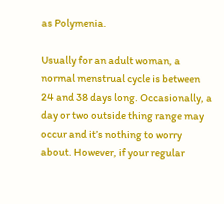as Polymenia.

Usually for an adult woman, a normal menstrual cycle is between 24 and 38 days long. Occasionally, a day or two outside thing range may occur and it’s nothing to worry about. However, if your regular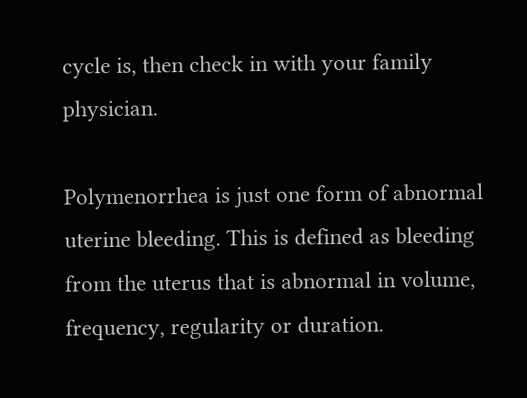cycle is, then check in with your family physician.

Polymenorrhea is just one form of abnormal uterine bleeding. This is defined as bleeding from the uterus that is abnormal in volume, frequency, regularity or duration.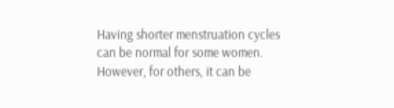Having shorter menstruation cycles can be normal for some women. However, for others, it can be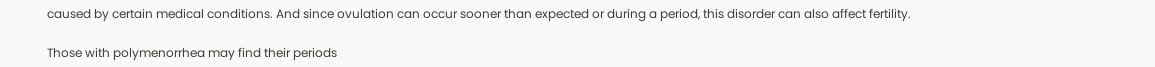caused by certain medical conditions. And since ovulation can occur sooner than expected or during a period, this disorder can also affect fertility.

Those with polymenorrhea may find their periods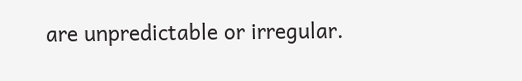are unpredictable or irregular.